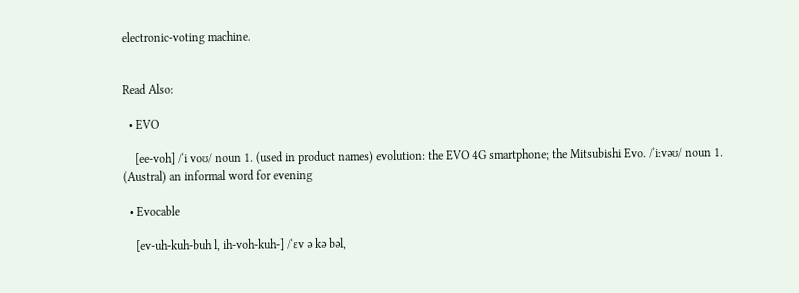electronic-voting machine.


Read Also:

  • EVO

    [ee-voh] /ˈi voʊ/ noun 1. (used in product names) evolution: the EVO 4G smartphone; the Mitsubishi Evo. /ˈiːvəʊ/ noun 1. (Austral) an informal word for evening

  • Evocable

    [ev-uh-kuh-buh l, ih-voh-kuh-] /ˈɛv ə kə bəl,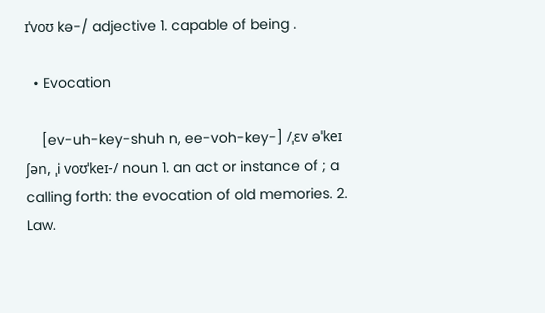ɪˈvoʊ kə-/ adjective 1. capable of being .

  • Evocation

    [ev-uh-key-shuh n, ee-voh-key-] /ˌɛv əˈkeɪ ʃən, ˌi voʊˈkeɪ-/ noun 1. an act or instance of ; a calling forth: the evocation of old memories. 2. Law.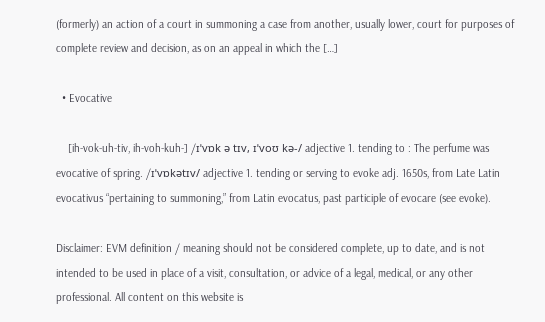(formerly) an action of a court in summoning a case from another, usually lower, court for purposes of complete review and decision, as on an appeal in which the […]

  • Evocative

    [ih-vok-uh-tiv, ih-voh-kuh-] /ɪˈvɒk ə tɪv, ɪˈvoʊ kə-/ adjective 1. tending to : The perfume was evocative of spring. /ɪˈvɒkətɪv/ adjective 1. tending or serving to evoke adj. 1650s, from Late Latin evocativus “pertaining to summoning,” from Latin evocatus, past participle of evocare (see evoke).

Disclaimer: EVM definition / meaning should not be considered complete, up to date, and is not intended to be used in place of a visit, consultation, or advice of a legal, medical, or any other professional. All content on this website is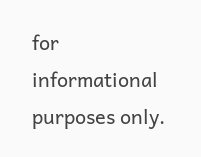for informational purposes only.